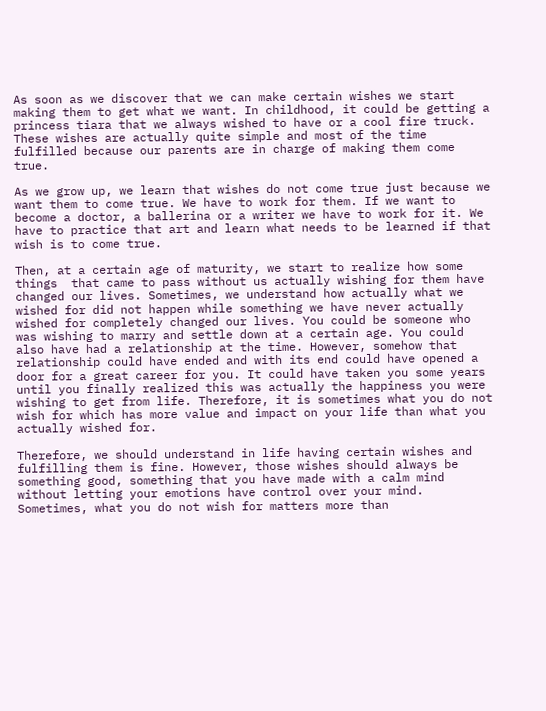As soon as we discover that we can make certain wishes we start making them to get what we want. In childhood, it could be getting a princess tiara that we always wished to have or a cool fire truck. These wishes are actually quite simple and most of the time fulfilled because our parents are in charge of making them come true.

As we grow up, we learn that wishes do not come true just because we want them to come true. We have to work for them. If we want to become a doctor, a ballerina or a writer we have to work for it. We have to practice that art and learn what needs to be learned if that wish is to come true.

Then, at a certain age of maturity, we start to realize how some things  that came to pass without us actually wishing for them have changed our lives. Sometimes, we understand how actually what we wished for did not happen while something we have never actually wished for completely changed our lives. You could be someone who was wishing to marry and settle down at a certain age. You could also have had a relationship at the time. However, somehow that relationship could have ended and with its end could have opened a door for a great career for you. It could have taken you some years until you finally realized this was actually the happiness you were wishing to get from life. Therefore, it is sometimes what you do not wish for which has more value and impact on your life than what you actually wished for.

Therefore, we should understand in life having certain wishes and fulfilling them is fine. However, those wishes should always be something good, something that you have made with a calm mind without letting your emotions have control over your mind. Sometimes, what you do not wish for matters more than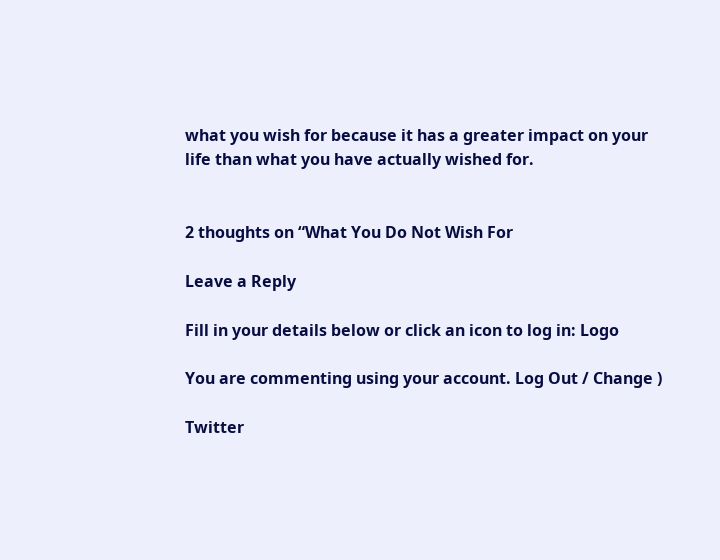what you wish for because it has a greater impact on your life than what you have actually wished for.


2 thoughts on “What You Do Not Wish For

Leave a Reply

Fill in your details below or click an icon to log in: Logo

You are commenting using your account. Log Out / Change )

Twitter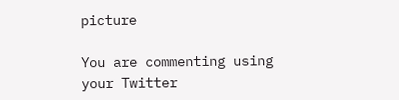picture

You are commenting using your Twitter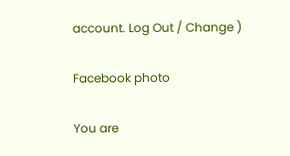account. Log Out / Change )

Facebook photo

You are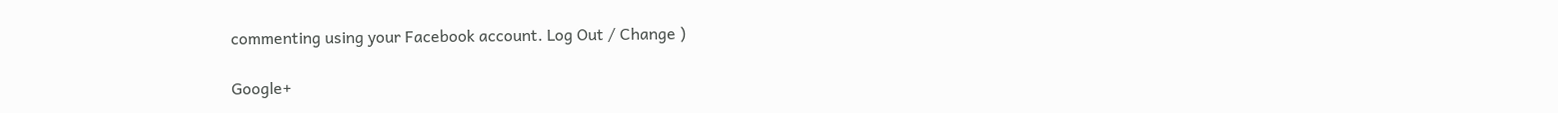commenting using your Facebook account. Log Out / Change )

Google+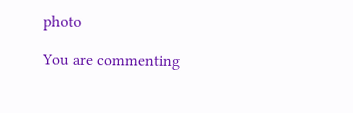photo

You are commenting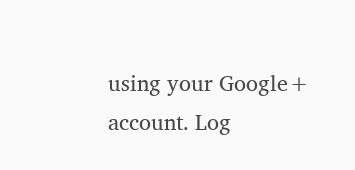using your Google+ account. Log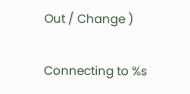Out / Change )

Connecting to %s